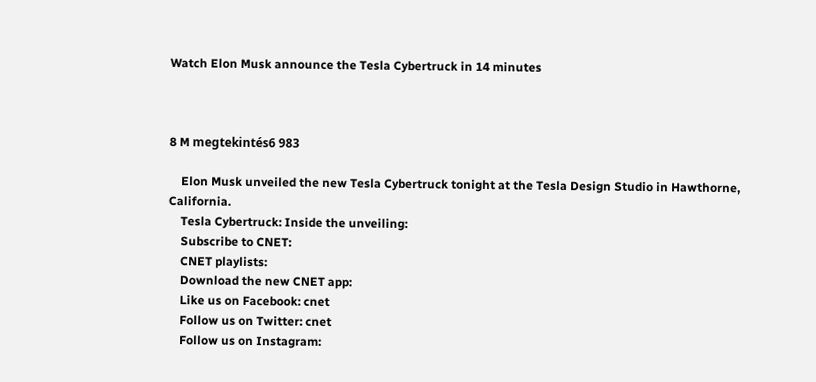Watch Elon Musk announce the Tesla Cybertruck in 14 minutes



8 M megtekintés6 983

    Elon Musk unveiled the new Tesla Cybertruck tonight at the Tesla Design Studio in Hawthorne, California.
    Tesla Cybertruck: Inside the unveiling:
    Subscribe to CNET:
    CNET playlists:
    Download the new CNET app:
    Like us on Facebook: cnet
    Follow us on Twitter: cnet
    Follow us on Instagram: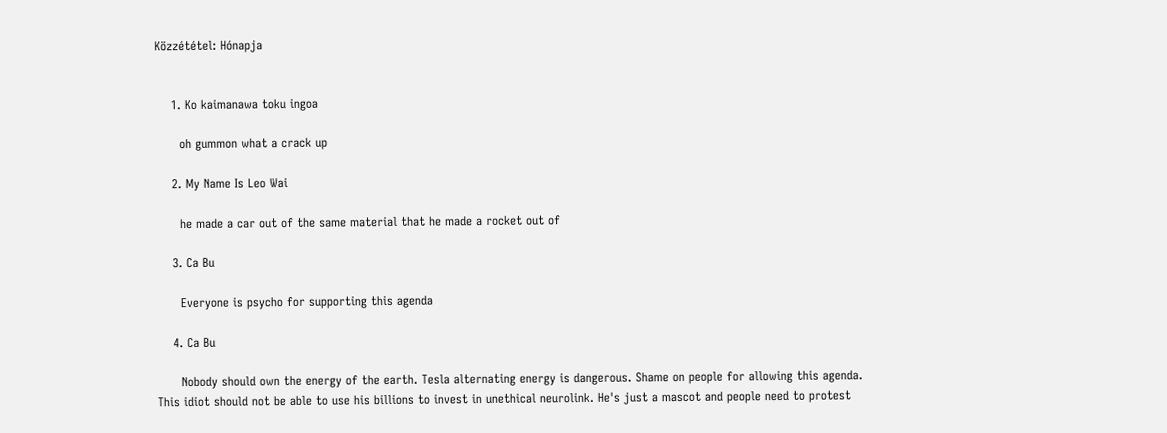Közzététel: Hónapja


    1. Ko kaimanawa toku ingoa

      oh gummon what a crack up

    2. My Name Is Leo Wai

      he made a car out of the same material that he made a rocket out of

    3. Ca Bu

      Everyone is psycho for supporting this agenda

    4. Ca Bu

      Nobody should own the energy of the earth. Tesla alternating energy is dangerous. Shame on people for allowing this agenda. This idiot should not be able to use his billions to invest in unethical neurolink. He's just a mascot and people need to protest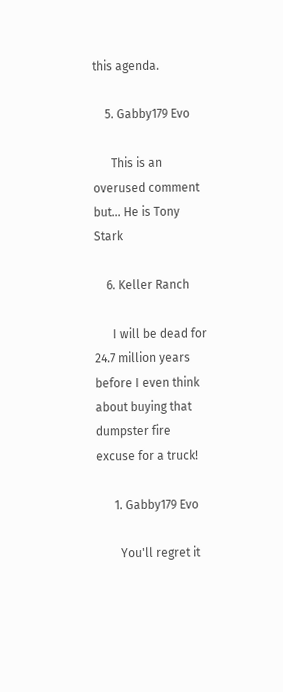this agenda.

    5. Gabby179 Evo

      This is an overused comment but... He is Tony Stark

    6. Keller Ranch

      I will be dead for 24.7 million years before I even think about buying that dumpster fire excuse for a truck!

      1. Gabby179 Evo

        You'll regret it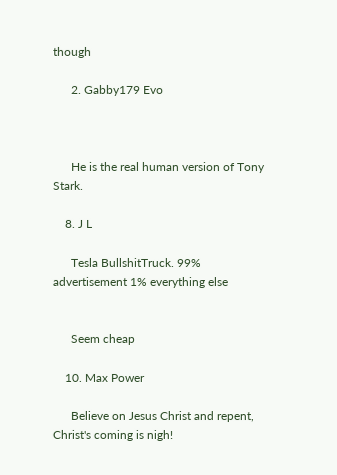though

      2. Gabby179 Evo



      He is the real human version of Tony Stark.

    8. J L

      Tesla BullshitTruck. 99% advertisement 1% everything else


      Seem cheap

    10. Max Power

      Believe on Jesus Christ and repent, Christ's coming is nigh!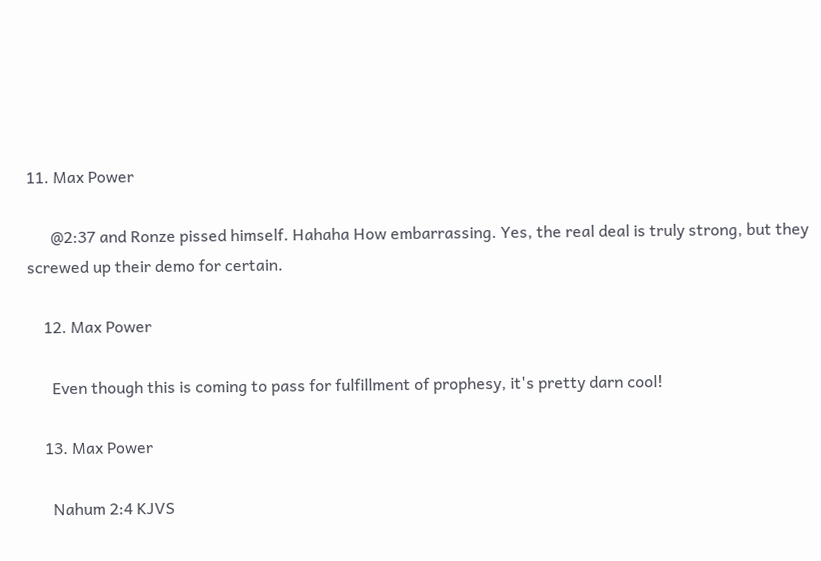11. Max Power

      @2:37 and Ronze pissed himself. Hahaha How embarrassing. Yes, the real deal is truly strong, but they screwed up their demo for certain.

    12. Max Power

      Even though this is coming to pass for fulfillment of prophesy, it's pretty darn cool!

    13. Max Power

      Nahum 2:4 KJVS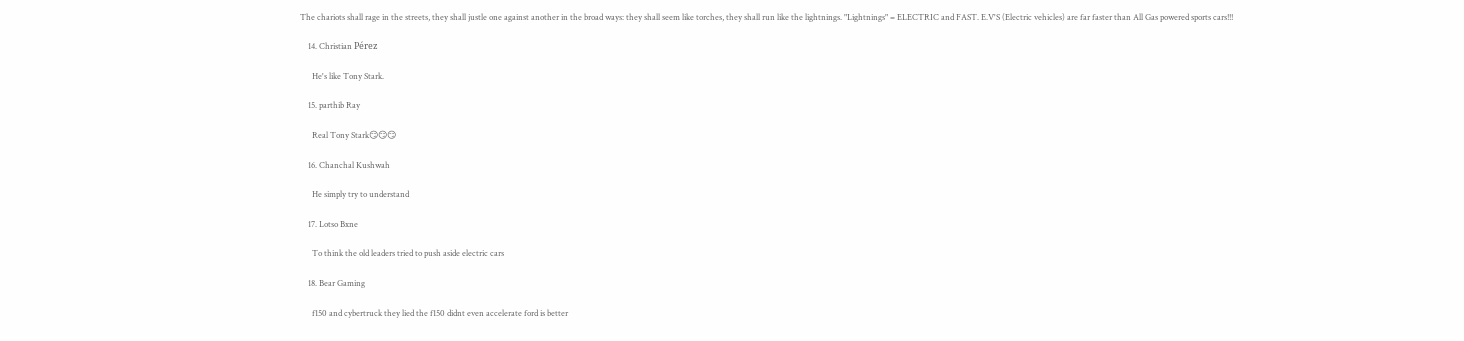The chariots shall rage in the streets, they shall justle one against another in the broad ways: they shall seem like torches, they shall run like the lightnings. "Lightnings" = ELECTRIC and FAST. E.V'S (Electric vehicles) are far faster than All Gas powered sports cars!!!

    14. Christian Pérez

      He's like Tony Stark.

    15. parthib Ray

      Real Tony Stark😏😏😏

    16. Chanchal Kushwah

      He simply try to understand

    17. Lotso Bxne

      To think the old leaders tried to push aside electric cars

    18. Bear Gaming

      f150 and cybertruck they lied the f150 didnt even accelerate ford is better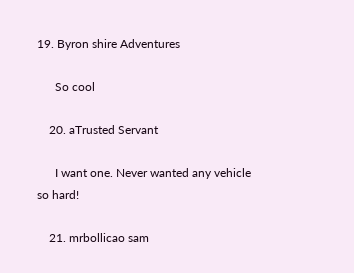19. Byron shire Adventures

      So cool

    20. aTrusted Servant

      I want one. Never wanted any vehicle so hard!

    21. mrbollicao sam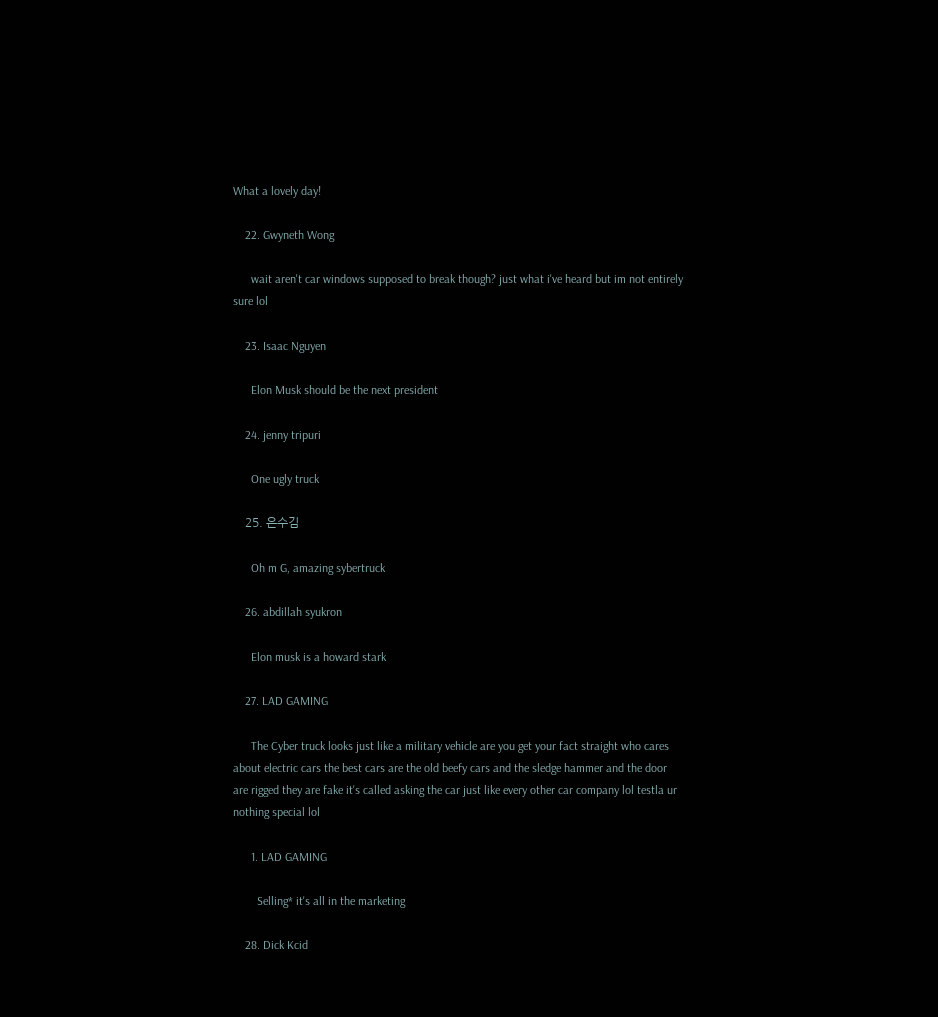What a lovely day!

    22. Gwyneth Wong

      wait aren't car windows supposed to break though? just what i've heard but im not entirely sure lol

    23. Isaac Nguyen

      Elon Musk should be the next president

    24. jenny tripuri

      One ugly truck

    25. 은수김

      Oh m G, amazing sybertruck

    26. abdillah syukron

      Elon musk is a howard stark

    27. LAD GAMING

      The Cyber truck looks just like a military vehicle are you get your fact straight who cares about electric cars the best cars are the old beefy cars and the sledge hammer and the door are rigged they are fake it's called asking the car just like every other car company lol testla ur nothing special lol

      1. LAD GAMING

        Selling* it's all in the marketing

    28. Dick Kcid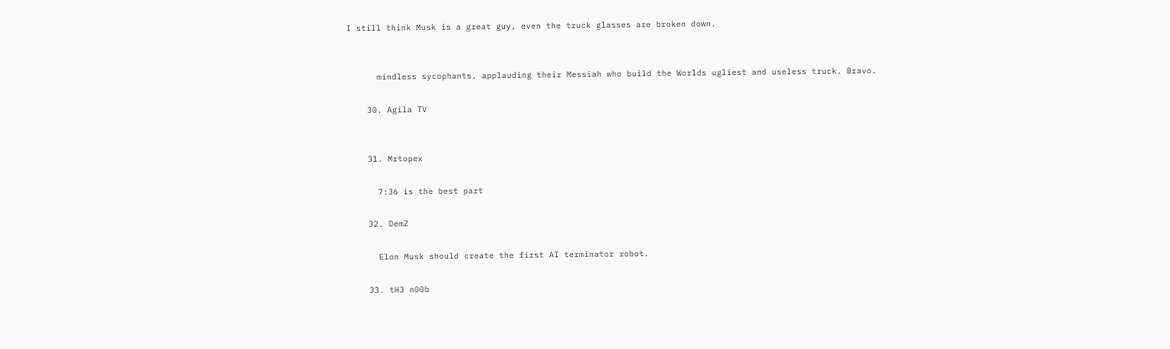I still think Musk is a great guy, even the truck glasses are broken down.


      mindless sycophants, applauding their Messiah who build the Worlds ugliest and useless truck. Bravo.

    30. Agila TV


    31. Mrtopex

      7:36 is the best part

    32. DemZ

      Elon Musk should create the first AI terminator robot.

    33. tH3 n00b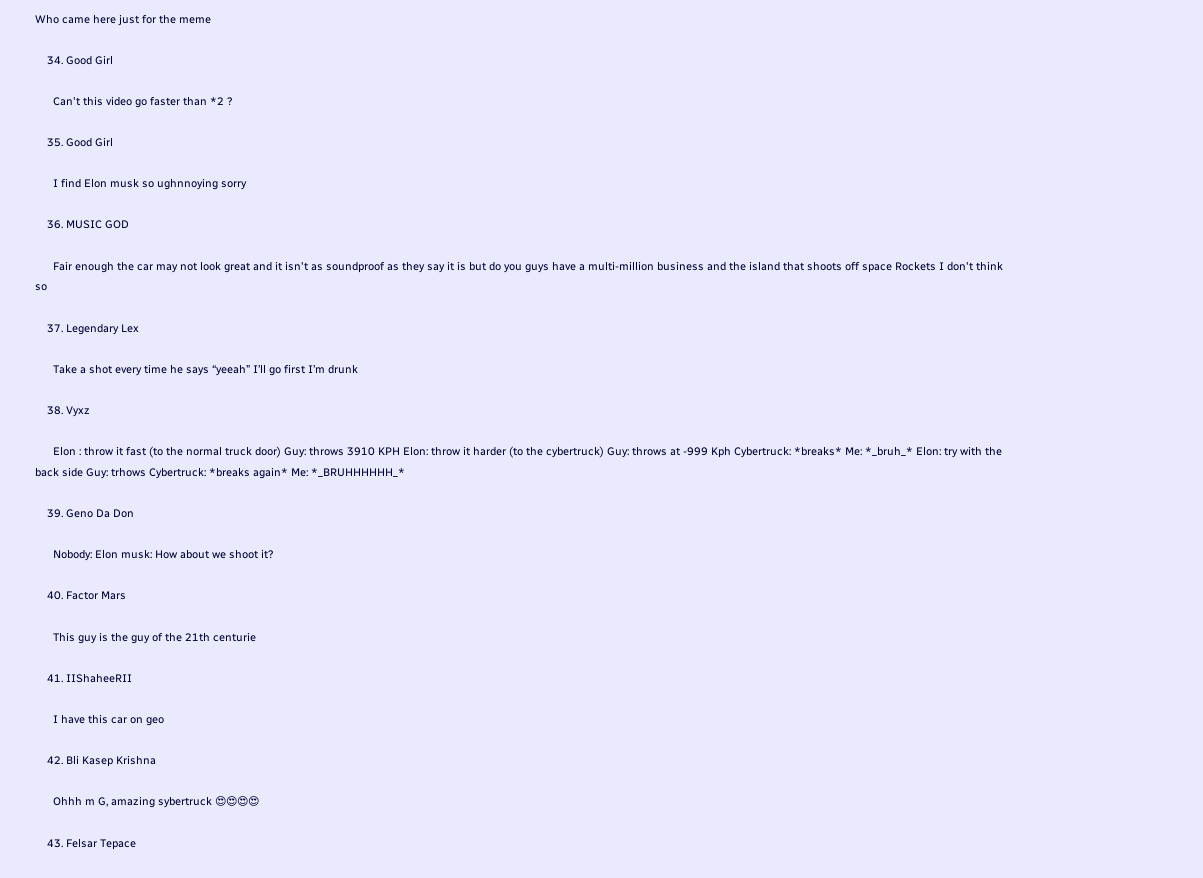Who came here just for the meme

    34. Good Girl

      Can't this video go faster than *2 ?

    35. Good Girl

      I find Elon musk so ughnnoying sorry

    36. MUSIC GOD

      Fair enough the car may not look great and it isn't as soundproof as they say it is but do you guys have a multi-million business and the island that shoots off space Rockets I don't think so

    37. Legendary Lex

      Take a shot every time he says “yeeah” I’ll go first I’m drunk

    38. Vyxz

      Elon : throw it fast (to the normal truck door) Guy: throws 3910 KPH Elon: throw it harder (to the cybertruck) Guy: throws at -999 Kph Cybertruck: *breaks* Me: *_bruh_* Elon: try with the back side Guy: trhows Cybertruck: *breaks again* Me: *_BRUHHHHHH_*

    39. Geno Da Don

      Nobody: Elon musk: How about we shoot it?

    40. Factor Mars

      This guy is the guy of the 21th centurie

    41. IIShaheeRII

      I have this car on geo

    42. Bli Kasep Krishna

      Ohhh m G, amazing sybertruck 😍😍😍😍

    43. Felsar Tepace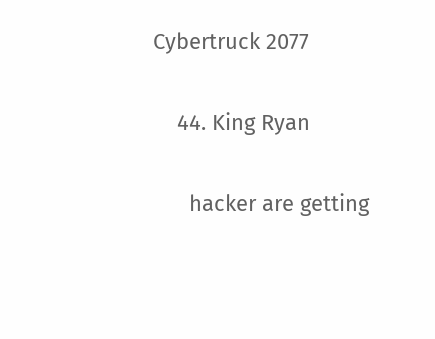Cybertruck 2077

    44. King Ryan

      hacker are getting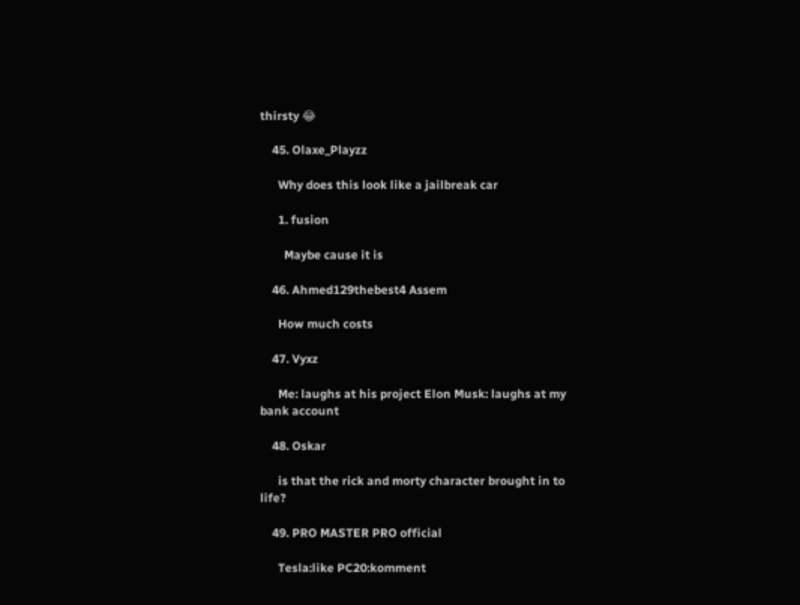thirsty 😂

    45. Olaxe_Playzz

      Why does this look like a jailbreak car

      1. fusion

        Maybe cause it is

    46. Ahmed129thebest4 Assem

      How much costs

    47. Vyxz

      Me: laughs at his project Elon Musk: laughs at my bank account

    48. Oskar

      is that the rick and morty character brought in to life?

    49. PRO MASTER PRO official

      Tesla:like PC20:komment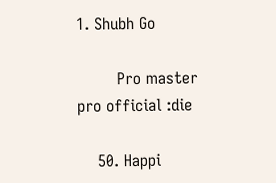1. Shubh Go

        Pro master pro official :die

    50. Happi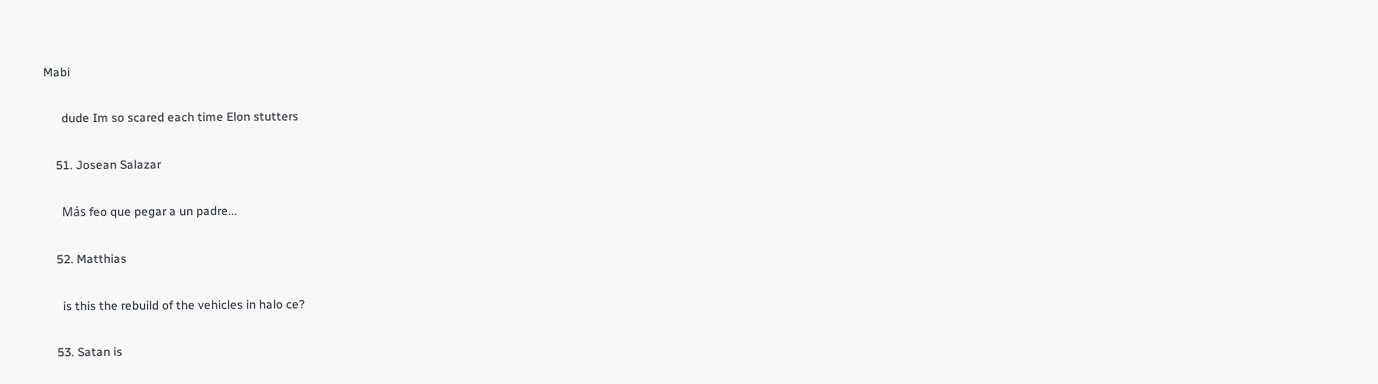Mabi

      dude Im so scared each time Elon stutters

    51. Josean Salazar

      Más feo que pegar a un padre...

    52. Matthias

      is this the rebuild of the vehicles in halo ce?

    53. Satan is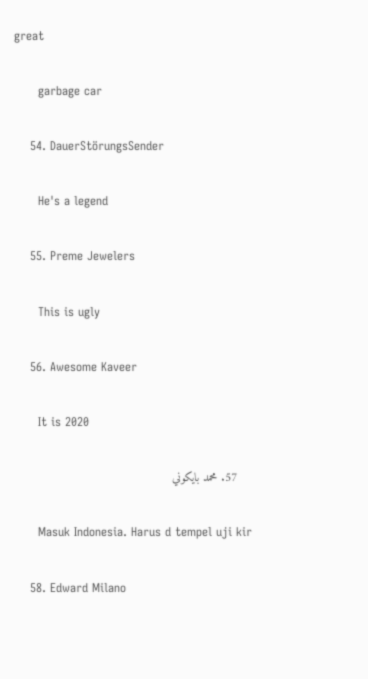great

      garbage car

    54. DauerStörungsSender

      He's a legend

    55. Preme Jewelers

      This is ugly

    56. Awesome Kaveer

      It is 2020

    57. محمد بايكوني

      Masuk Indonesia. Harus d tempel uji kir

    58. Edward Milano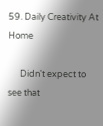59. Daily Creativity At Home

      Didn't expect to see that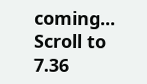coming... Scroll to 7.36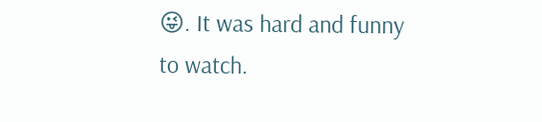😜. It was hard and funny to watch.